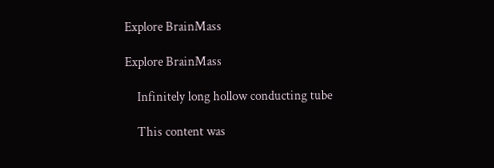Explore BrainMass

Explore BrainMass

    Infinitely long hollow conducting tube

    This content was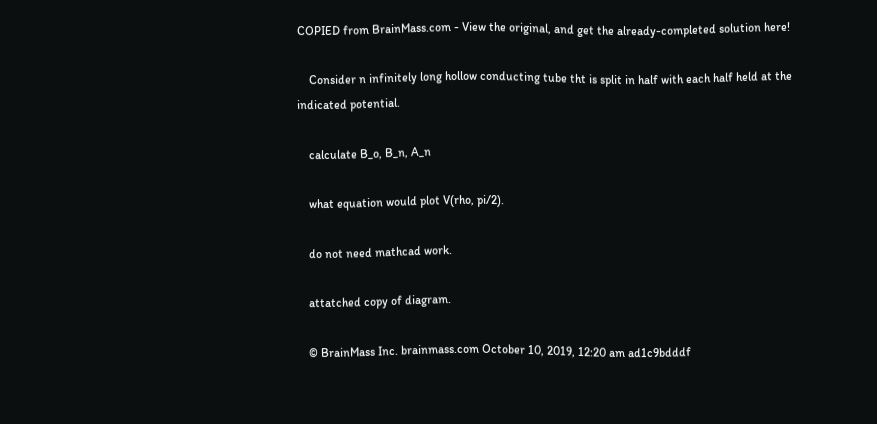COPIED from BrainMass.com - View the original, and get the already-completed solution here!

    Consider n infinitely long hollow conducting tube tht is split in half with each half held at the indicated potential.

    calculate B_o, B_n, A_n

    what equation would plot V(rho, pi/2).

    do not need mathcad work.

    attatched copy of diagram.

    © BrainMass Inc. brainmass.com October 10, 2019, 12:20 am ad1c9bdddf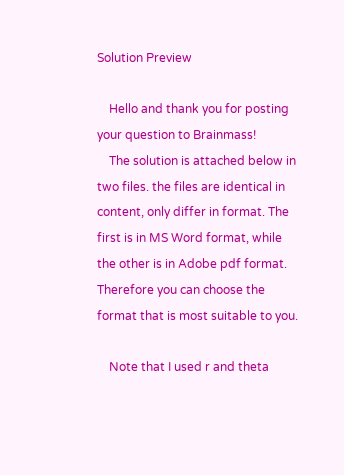Solution Preview

    Hello and thank you for posting your question to Brainmass!
    The solution is attached below in two files. the files are identical in content, only differ in format. The first is in MS Word format, while the other is in Adobe pdf format. Therefore you can choose the format that is most suitable to you.

    Note that I used r and theta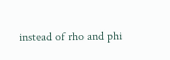instead of rho and phi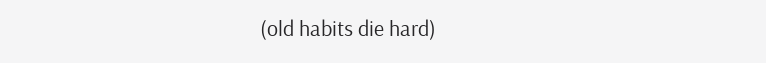(old habits die hard)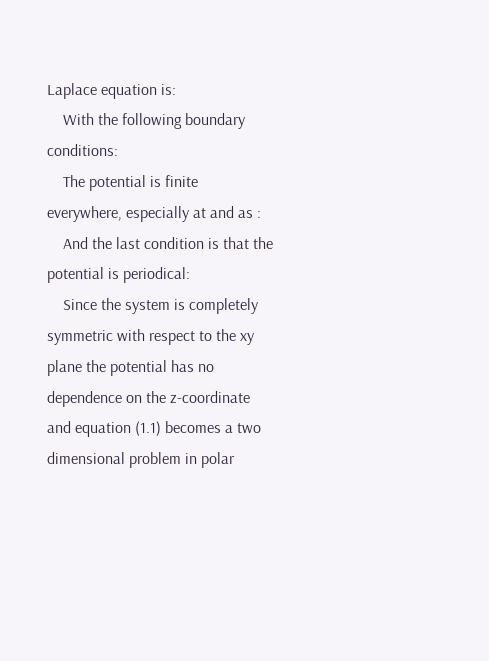Laplace equation is:
    With the following boundary conditions:
    The potential is finite everywhere, especially at and as :
    And the last condition is that the potential is periodical:
    Since the system is completely symmetric with respect to the xy plane the potential has no dependence on the z-coordinate and equation (1.1) becomes a two dimensional problem in polar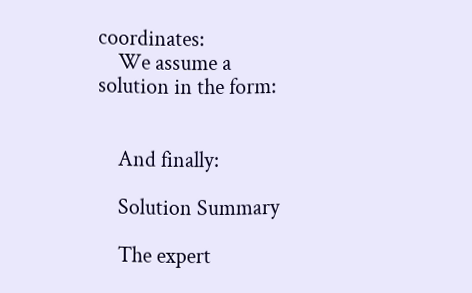coordinates:
    We assume a solution in the form:


    And finally:

    Solution Summary

    The expert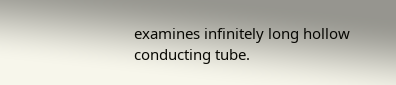examines infinitely long hollow conducting tube.